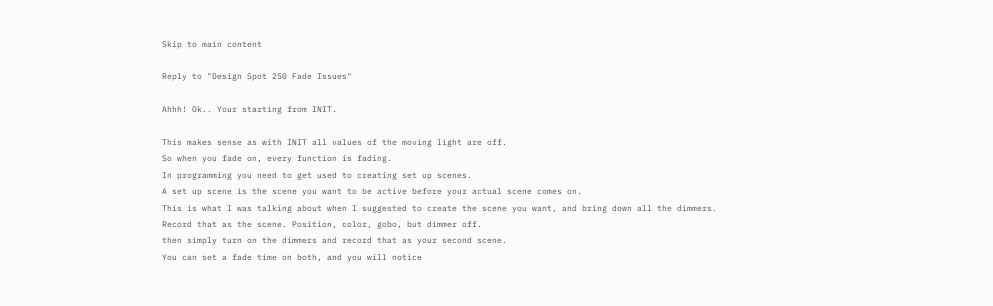Skip to main content

Reply to "Design Spot 250 Fade Issues"

Ahhh! Ok.. Your starting from INIT.

This makes sense as with INIT all values of the moving light are off.
So when you fade on, every function is fading.
In programming you need to get used to creating set up scenes.
A set up scene is the scene you want to be active before your actual scene comes on.
This is what I was talking about when I suggested to create the scene you want, and bring down all the dimmers.
Record that as the scene. Position, color, gobo, but dimmer off.
then simply turn on the dimmers and record that as your second scene.
You can set a fade time on both, and you will notice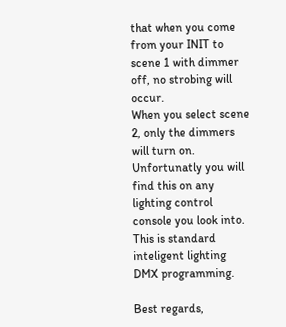that when you come from your INIT to scene 1 with dimmer off, no strobing will occur.
When you select scene 2, only the dimmers will turn on.
Unfortunatly you will find this on any lighting control console you look into.
This is standard inteligent lighting DMX programming.

Best regards,